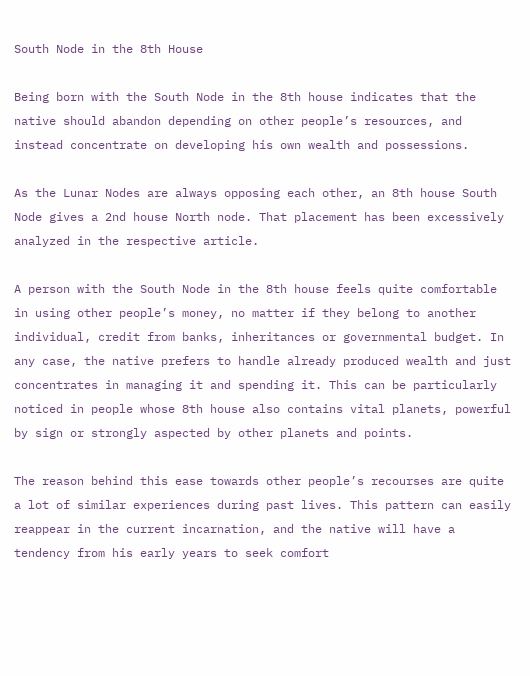South Node in the 8th House

Being born with the South Node in the 8th house indicates that the native should abandon depending on other people’s resources, and instead concentrate on developing his own wealth and possessions.

As the Lunar Nodes are always opposing each other, an 8th house South Node gives a 2nd house North node. That placement has been excessively analyzed in the respective article.

A person with the South Node in the 8th house feels quite comfortable in using other people’s money, no matter if they belong to another individual, credit from banks, inheritances or governmental budget. In any case, the native prefers to handle already produced wealth and just concentrates in managing it and spending it. This can be particularly noticed in people whose 8th house also contains vital planets, powerful by sign or strongly aspected by other planets and points.

The reason behind this ease towards other people’s recourses are quite a lot of similar experiences during past lives. This pattern can easily reappear in the current incarnation, and the native will have a tendency from his early years to seek comfort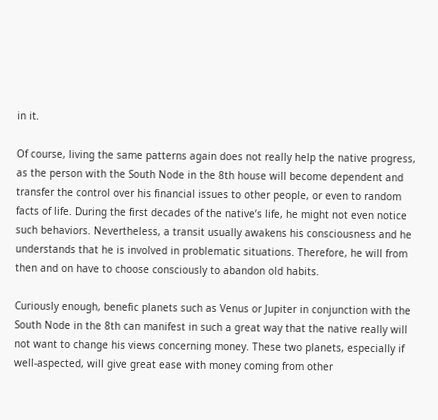in it.

Of course, living the same patterns again does not really help the native progress, as the person with the South Node in the 8th house will become dependent and transfer the control over his financial issues to other people, or even to random facts of life. During the first decades of the native’s life, he might not even notice such behaviors. Nevertheless, a transit usually awakens his consciousness and he understands that he is involved in problematic situations. Therefore, he will from then and on have to choose consciously to abandon old habits.

Curiously enough, benefic planets such as Venus or Jupiter in conjunction with the South Node in the 8th can manifest in such a great way that the native really will not want to change his views concerning money. These two planets, especially if well-aspected, will give great ease with money coming from other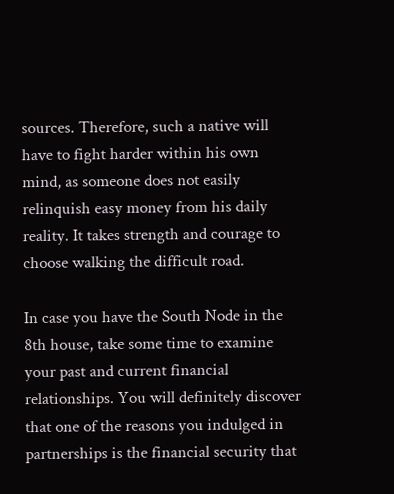sources. Therefore, such a native will have to fight harder within his own mind, as someone does not easily relinquish easy money from his daily reality. It takes strength and courage to choose walking the difficult road.

In case you have the South Node in the 8th house, take some time to examine your past and current financial relationships. You will definitely discover that one of the reasons you indulged in partnerships is the financial security that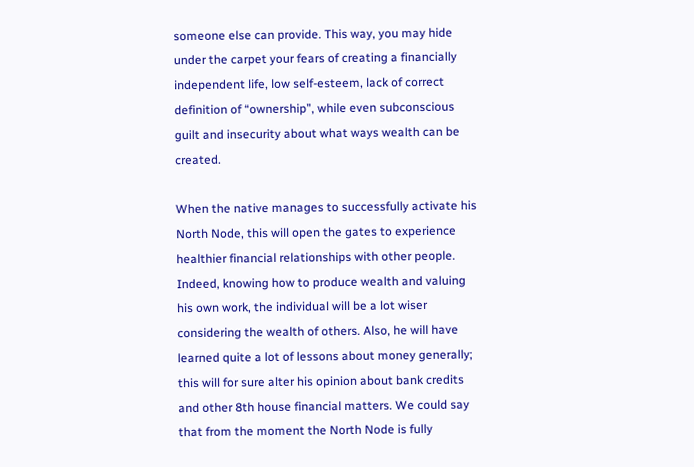someone else can provide. This way, you may hide under the carpet your fears of creating a financially independent life, low self-esteem, lack of correct definition of “ownership”, while even subconscious guilt and insecurity about what ways wealth can be created.

When the native manages to successfully activate his North Node, this will open the gates to experience healthier financial relationships with other people. Indeed, knowing how to produce wealth and valuing his own work, the individual will be a lot wiser considering the wealth of others. Also, he will have learned quite a lot of lessons about money generally; this will for sure alter his opinion about bank credits and other 8th house financial matters. We could say that from the moment the North Node is fully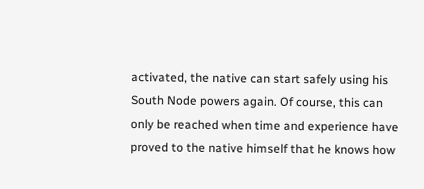activated, the native can start safely using his South Node powers again. Of course, this can only be reached when time and experience have proved to the native himself that he knows how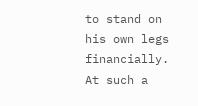to stand on his own legs financially. At such a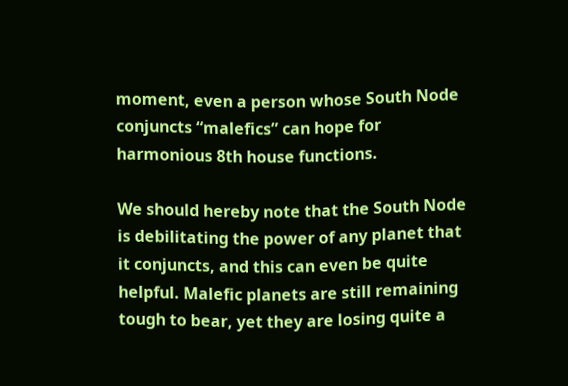moment, even a person whose South Node conjuncts “malefics” can hope for harmonious 8th house functions.

We should hereby note that the South Node is debilitating the power of any planet that it conjuncts, and this can even be quite helpful. Malefic planets are still remaining tough to bear, yet they are losing quite a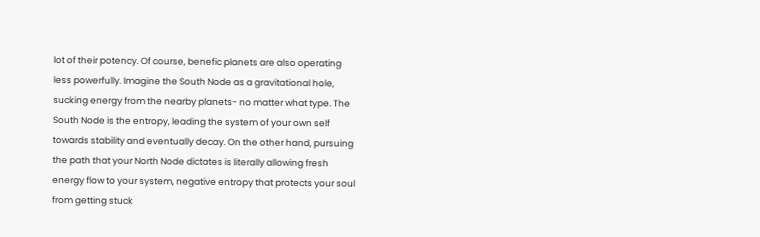lot of their potency. Of course, benefic planets are also operating less powerfully. Imagine the South Node as a gravitational hole, sucking energy from the nearby planets- no matter what type. The South Node is the entropy, leading the system of your own self towards stability and eventually decay. On the other hand, pursuing the path that your North Node dictates is literally allowing fresh energy flow to your system, negative entropy that protects your soul from getting stuck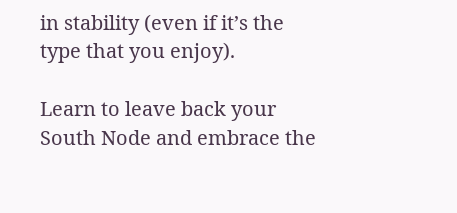in stability (even if it’s the type that you enjoy).

Learn to leave back your South Node and embrace the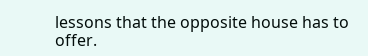lessons that the opposite house has to offer.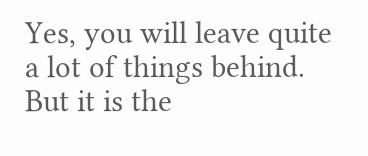Yes, you will leave quite a lot of things behind. But it is the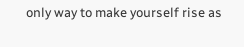only way to make yourself rise as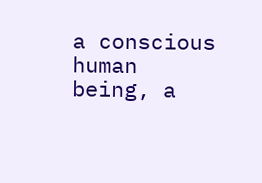a conscious human being, a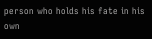person who holds his fate in his own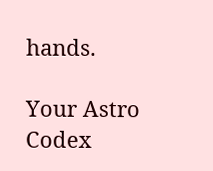hands.

Your Astro Codex